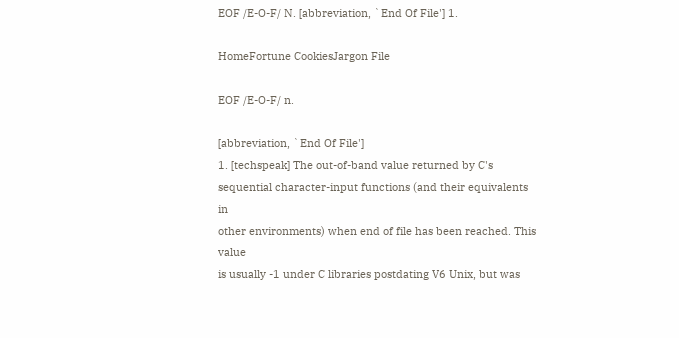EOF /E-O-F/ N. [abbreviation, `End Of File'] 1.

HomeFortune CookiesJargon File

EOF /E-O-F/ n.

[abbreviation, `End Of File']
1. [techspeak] The out-of-band value returned by C's
sequential character-input functions (and their equivalents in
other environments) when end of file has been reached. This value
is usually -1 under C libraries postdating V6 Unix, but was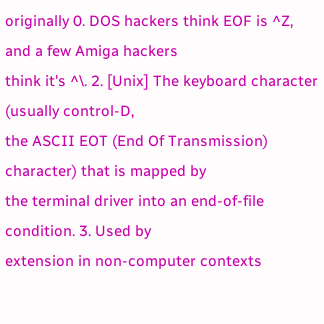originally 0. DOS hackers think EOF is ^Z, and a few Amiga hackers
think it's ^\. 2. [Unix] The keyboard character (usually control-D,
the ASCII EOT (End Of Transmission) character) that is mapped by
the terminal driver into an end-of-file condition. 3. Used by
extension in non-computer contexts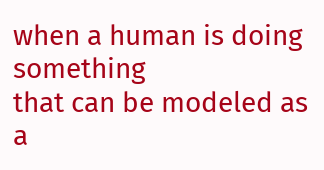when a human is doing something
that can be modeled as a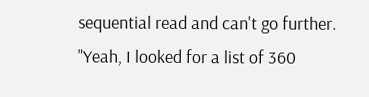sequential read and can't go further.
"Yeah, I looked for a list of 360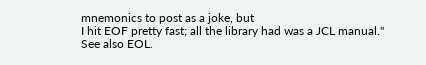mnemonics to post as a joke, but
I hit EOF pretty fast; all the library had was a JCL manual."
See also EOL.